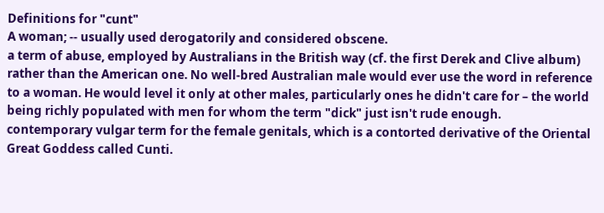Definitions for "cunt"
A woman; -- usually used derogatorily and considered obscene.
a term of abuse, employed by Australians in the British way (cf. the first Derek and Clive album) rather than the American one. No well-bred Australian male would ever use the word in reference to a woman. He would level it only at other males, particularly ones he didn't care for – the world being richly populated with men for whom the term "dick" just isn't rude enough.
contemporary vulgar term for the female genitals, which is a contorted derivative of the Oriental Great Goddess called Cunti.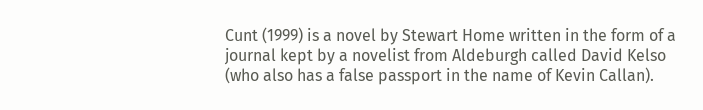Cunt (1999) is a novel by Stewart Home written in the form of a journal kept by a novelist from Aldeburgh called David Kelso (who also has a false passport in the name of Kevin Callan).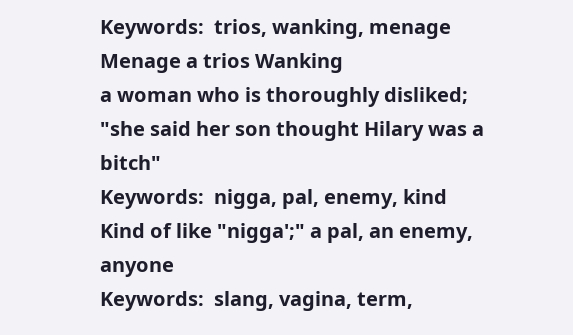Keywords:  trios, wanking, menage
Menage a trios Wanking
a woman who is thoroughly disliked; "she said her son thought Hilary was a bitch"
Keywords:  nigga, pal, enemy, kind
Kind of like "nigga';" a pal, an enemy, anyone
Keywords:  slang, vagina, term,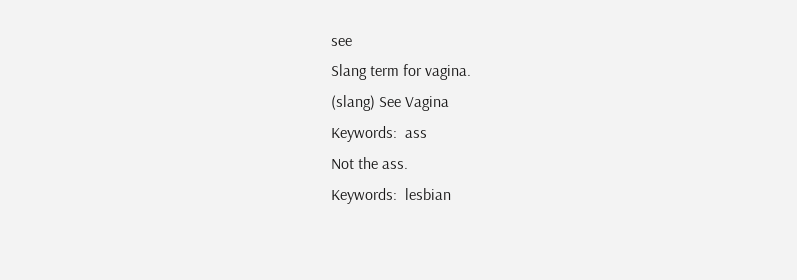see
Slang term for vagina.
(slang) See Vagina
Keywords:  ass
Not the ass.
Keywords:  lesbian